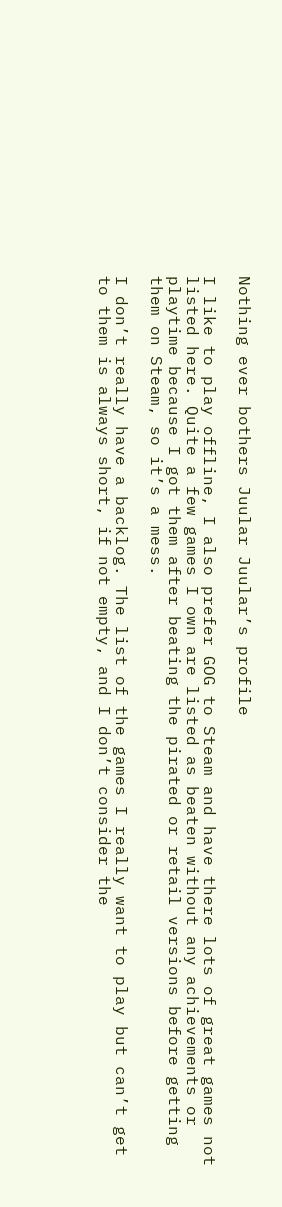Nothing ever bothers Juular Juular’s profile

I like to play offline, I also prefer GOG to Steam and have there lots of great games not listed here. Quite a few games I own are listed as beaten without any achievements or playtime because I got them after beating the pirated or retail versions before getting them on Steam, so it’s a mess.

I don’t really have a backlog. The list of the games I really want to play but can’t get to them is always short, if not empty, and I don’t consider the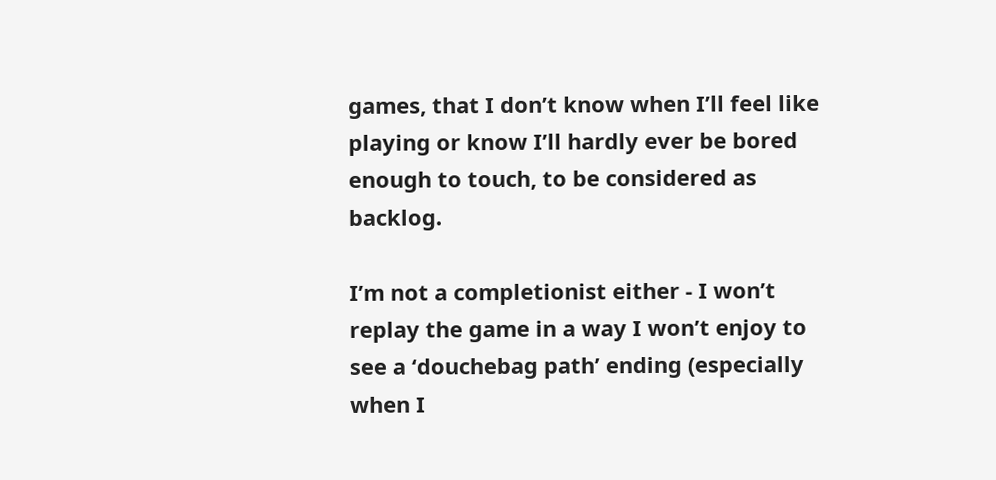games, that I don’t know when I’ll feel like playing or know I’ll hardly ever be bored enough to touch, to be considered as backlog.

I’m not a completionist either - I won’t replay the game in a way I won’t enjoy to see a ‘douchebag path’ ending (especially when I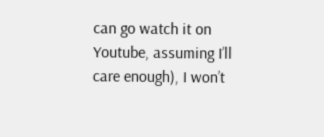can go watch it on Youtube, assuming I’ll care enough), I won’t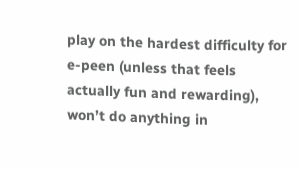play on the hardest difficulty for e-peen (unless that feels actually fun and rewarding), won’t do anything in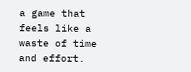a game that feels like a waste of time and effort.